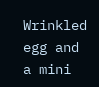Wrinkled egg and a mini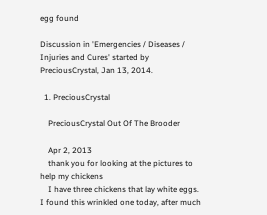egg found

Discussion in 'Emergencies / Diseases / Injuries and Cures' started by PreciousCrystal, Jan 13, 2014.

  1. PreciousCrystal

    PreciousCrystal Out Of The Brooder

    Apr 2, 2013
    thank you for looking at the pictures to help my chickens
    I have three chickens that lay white eggs. I found this wrinkled one today, after much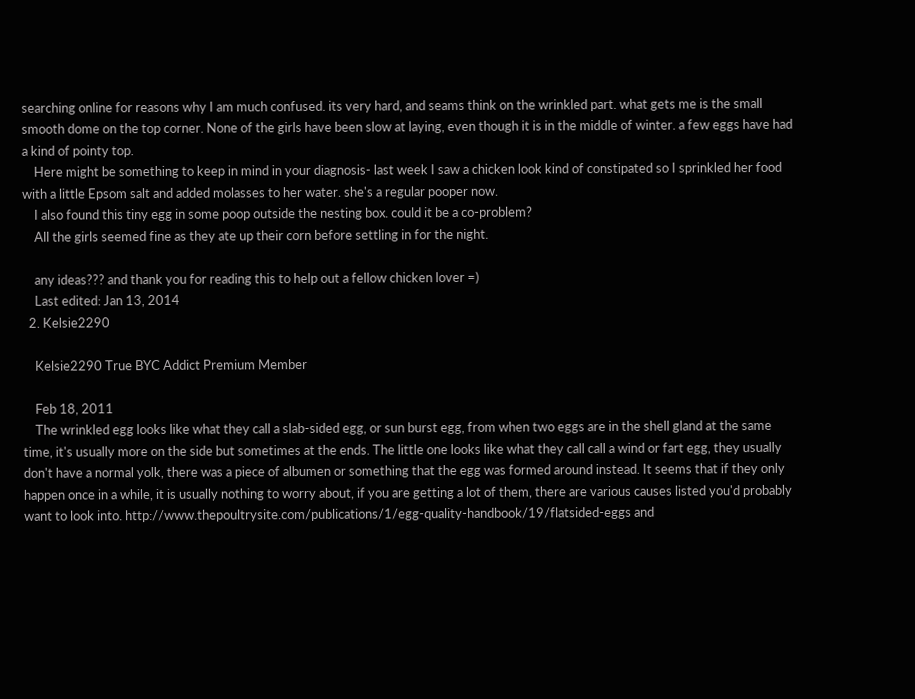searching online for reasons why I am much confused. its very hard, and seams think on the wrinkled part. what gets me is the small smooth dome on the top corner. None of the girls have been slow at laying, even though it is in the middle of winter. a few eggs have had a kind of pointy top.
    Here might be something to keep in mind in your diagnosis- last week I saw a chicken look kind of constipated so I sprinkled her food with a little Epsom salt and added molasses to her water. she's a regular pooper now.
    I also found this tiny egg in some poop outside the nesting box. could it be a co-problem?
    All the girls seemed fine as they ate up their corn before settling in for the night.

    any ideas??? and thank you for reading this to help out a fellow chicken lover =)
    Last edited: Jan 13, 2014
  2. Kelsie2290

    Kelsie2290 True BYC Addict Premium Member

    Feb 18, 2011
    The wrinkled egg looks like what they call a slab-sided egg, or sun burst egg, from when two eggs are in the shell gland at the same time, it's usually more on the side but sometimes at the ends. The little one looks like what they call call a wind or fart egg, they usually don't have a normal yolk, there was a piece of albumen or something that the egg was formed around instead. It seems that if they only happen once in a while, it is usually nothing to worry about, if you are getting a lot of them, there are various causes listed you'd probably want to look into. http://www.thepoultrysite.com/publications/1/egg-quality-handbook/19/flatsided-eggs and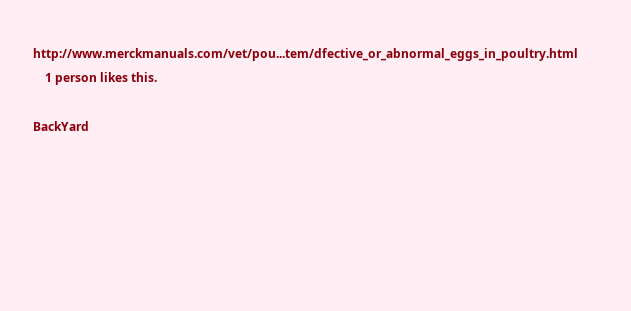http://www.merckmanuals.com/vet/pou...tem/dfective_or_abnormal_eggs_in_poultry.html
    1 person likes this.

BackYard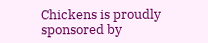Chickens is proudly sponsored by